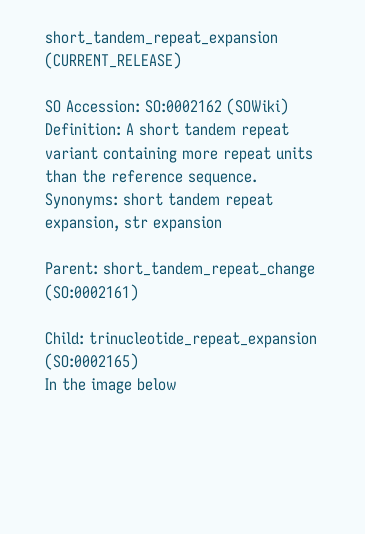short_tandem_repeat_expansion    (CURRENT_RELEASE)

SO Accession: SO:0002162 (SOWiki)
Definition: A short tandem repeat variant containing more repeat units than the reference sequence.
Synonyms: short tandem repeat expansion, str expansion

Parent: short_tandem_repeat_change (SO:0002161)

Child: trinucleotide_repeat_expansion (SO:0002165)
In the image below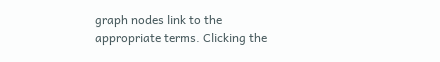graph nodes link to the appropriate terms. Clicking the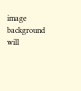image background will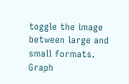toggle the image between large and small formats.
Graph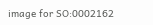image for SO:0002162